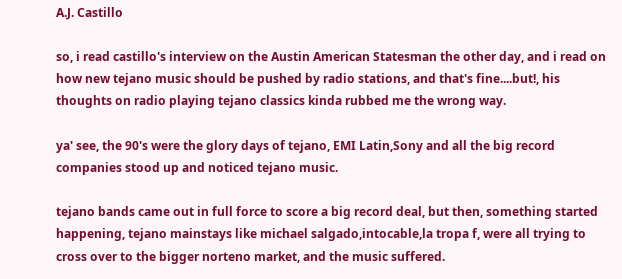A.J. Castillo

so, i read castillo's interview on the Austin American Statesman the other day, and i read on how new tejano music should be pushed by radio stations, and that's fine....but!, his thoughts on radio playing tejano classics kinda rubbed me the wrong way.

ya' see, the 90's were the glory days of tejano, EMI Latin,Sony and all the big record companies stood up and noticed tejano music.

tejano bands came out in full force to score a big record deal, but then, something started happening, tejano mainstays like michael salgado,intocable,la tropa f, were all trying to cross over to the bigger norteno market, and the music suffered.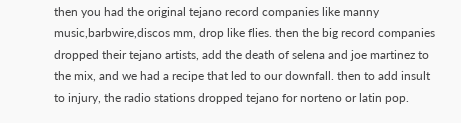then you had the original tejano record companies like manny music,barbwire,discos mm, drop like flies. then the big record companies dropped their tejano artists, add the death of selena and joe martinez to the mix, and we had a recipe that led to our downfall. then to add insult to injury, the radio stations dropped tejano for norteno or latin pop.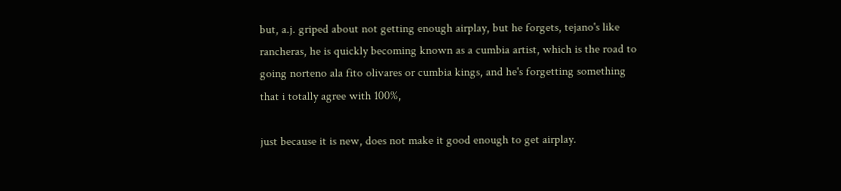but, a.j. griped about not getting enough airplay, but he forgets, tejano's like rancheras, he is quickly becoming known as a cumbia artist, which is the road to going norteno ala fito olivares or cumbia kings, and he's forgetting something that i totally agree with 100%,

just because it is new, does not make it good enough to get airplay.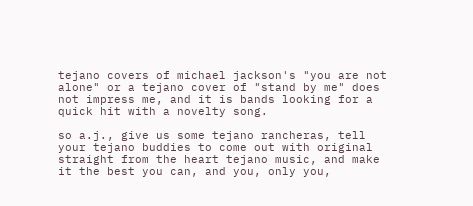tejano covers of michael jackson's "you are not alone" or a tejano cover of "stand by me" does not impress me, and it is bands looking for a quick hit with a novelty song.

so a.j., give us some tejano rancheras, tell your tejano buddies to come out with original straight from the heart tejano music, and make it the best you can, and you, only you,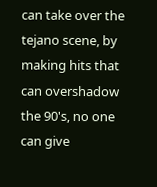can take over the tejano scene, by making hits that can overshadow the 90's, no one can give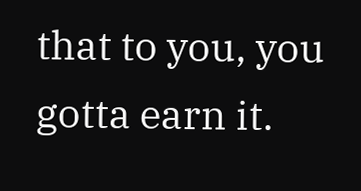that to you, you gotta earn it.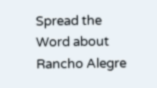Spread the Word about Rancho Alegre